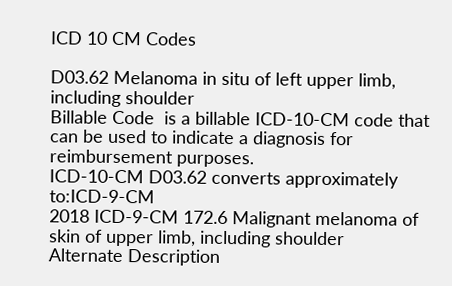ICD 10 CM Codes

D03.62 Melanoma in situ of left upper limb, including shoulder
Billable Code  is a billable ICD-10-CM code that can be used to indicate a diagnosis for reimbursement purposes.
ICD-10-CM D03.62 converts approximately to:ICD-9-CM
2018 ICD-9-CM 172.6 Malignant melanoma of skin of upper limb, including shoulder
Alternate Description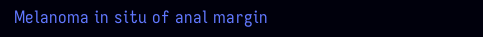Melanoma in situ of anal margin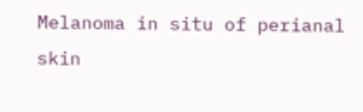Melanoma in situ of perianal skin